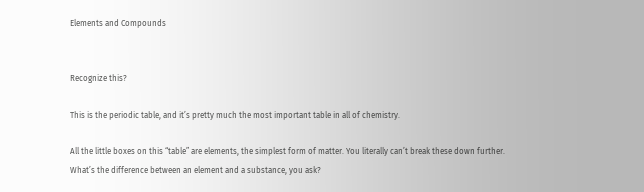Elements and Compounds


Recognize this?

This is the periodic table, and it’s pretty much the most important table in all of chemistry.

All the little boxes on this “table” are elements, the simplest form of matter. You literally can’t break these down further. What’s the difference between an element and a substance, you ask?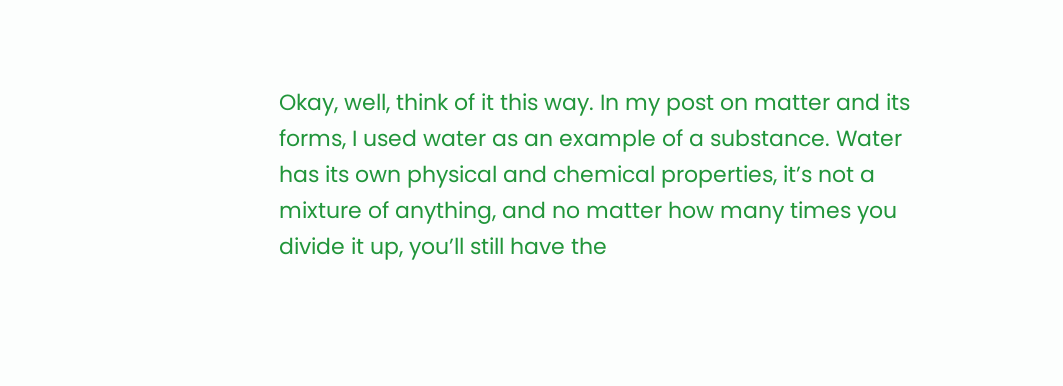Okay, well, think of it this way. In my post on matter and its forms, I used water as an example of a substance. Water has its own physical and chemical properties, it’s not a mixture of anything, and no matter how many times you divide it up, you’ll still have the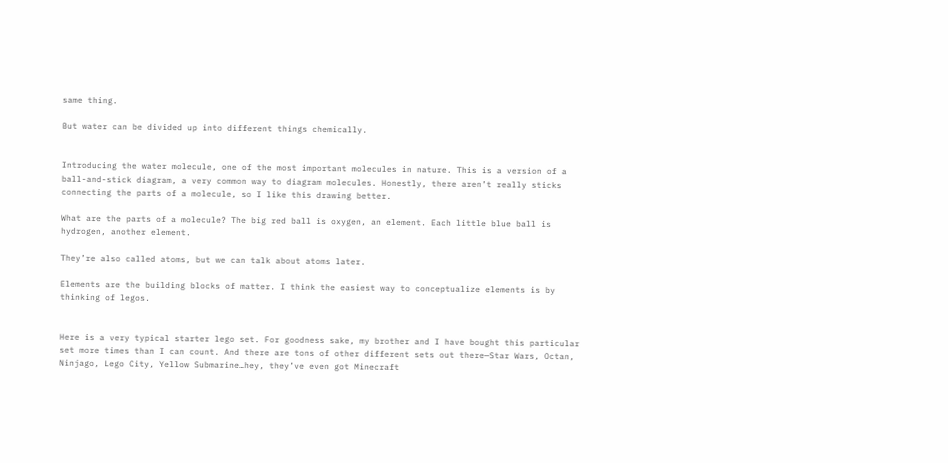same thing.

But water can be divided up into different things chemically.


Introducing the water molecule, one of the most important molecules in nature. This is a version of a ball-and-stick diagram, a very common way to diagram molecules. Honestly, there aren’t really sticks connecting the parts of a molecule, so I like this drawing better.

What are the parts of a molecule? The big red ball is oxygen, an element. Each little blue ball is hydrogen, another element.

They’re also called atoms, but we can talk about atoms later.

Elements are the building blocks of matter. I think the easiest way to conceptualize elements is by thinking of legos.


Here is a very typical starter lego set. For goodness sake, my brother and I have bought this particular set more times than I can count. And there are tons of other different sets out there—Star Wars, Octan, Ninjago, Lego City, Yellow Submarine…hey, they’ve even got Minecraft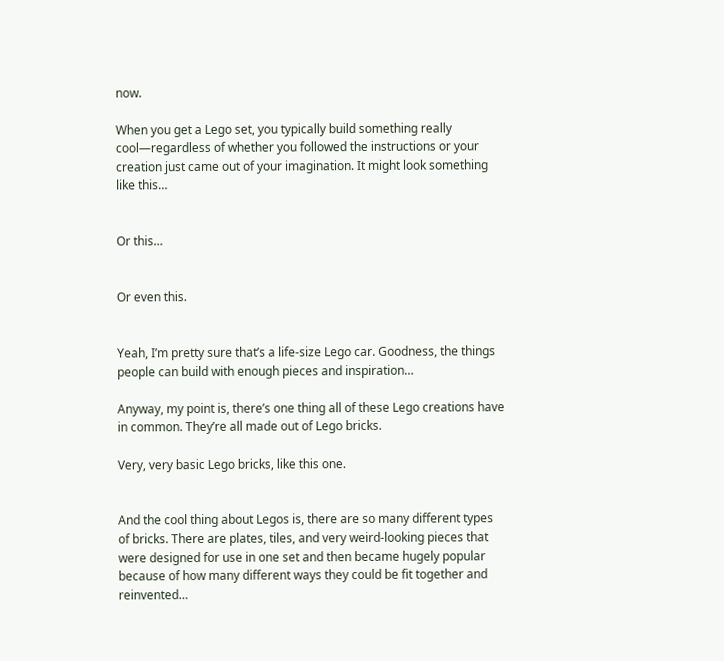now.

When you get a Lego set, you typically build something really cool—regardless of whether you followed the instructions or your creation just came out of your imagination. It might look something like this…


Or this…


Or even this.


Yeah, I’m pretty sure that’s a life-size Lego car. Goodness, the things people can build with enough pieces and inspiration…

Anyway, my point is, there’s one thing all of these Lego creations have in common. They’re all made out of Lego bricks.

Very, very basic Lego bricks, like this one.


And the cool thing about Legos is, there are so many different types of bricks. There are plates, tiles, and very weird-looking pieces that were designed for use in one set and then became hugely popular because of how many different ways they could be fit together and reinvented…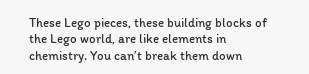These Lego pieces, these building blocks of the Lego world, are like elements in chemistry. You can’t break them down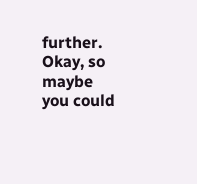further. Okay, so maybe you could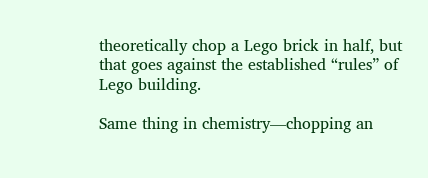theoretically chop a Lego brick in half, but that goes against the established “rules” of Lego building.

Same thing in chemistry—chopping an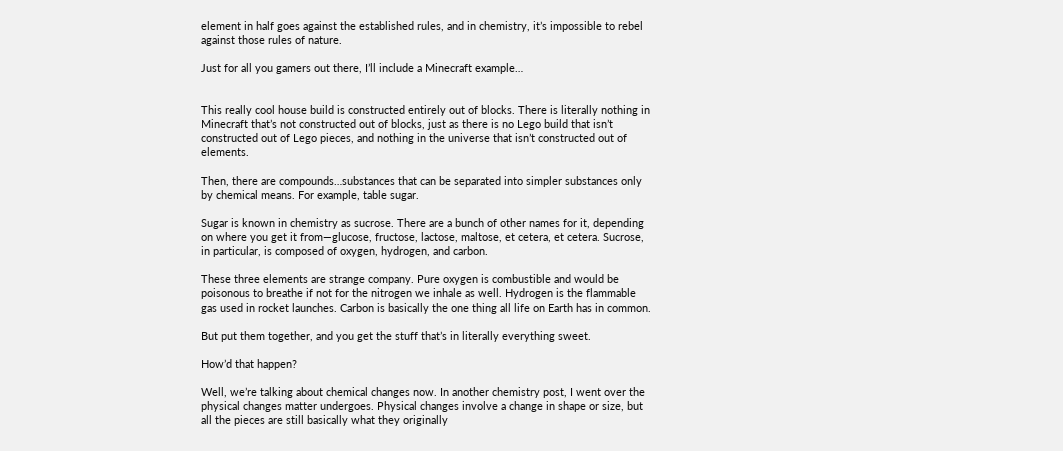element in half goes against the established rules, and in chemistry, it’s impossible to rebel against those rules of nature.

Just for all you gamers out there, I’ll include a Minecraft example…


This really cool house build is constructed entirely out of blocks. There is literally nothing in Minecraft that’s not constructed out of blocks, just as there is no Lego build that isn’t constructed out of Lego pieces, and nothing in the universe that isn’t constructed out of elements.

Then, there are compounds…substances that can be separated into simpler substances only by chemical means. For example, table sugar.

Sugar is known in chemistry as sucrose. There are a bunch of other names for it, depending on where you get it from—glucose, fructose, lactose, maltose, et cetera, et cetera. Sucrose, in particular, is composed of oxygen, hydrogen, and carbon.

These three elements are strange company. Pure oxygen is combustible and would be poisonous to breathe if not for the nitrogen we inhale as well. Hydrogen is the flammable gas used in rocket launches. Carbon is basically the one thing all life on Earth has in common.

But put them together, and you get the stuff that’s in literally everything sweet.

How’d that happen?

Well, we’re talking about chemical changes now. In another chemistry post, I went over the physical changes matter undergoes. Physical changes involve a change in shape or size, but all the pieces are still basically what they originally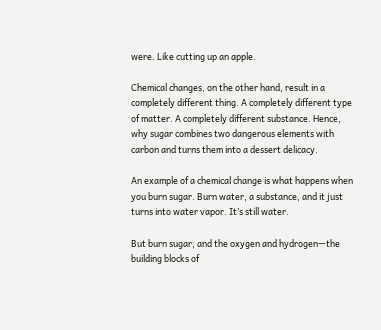were. Like cutting up an apple.

Chemical changes, on the other hand, result in a completely different thing. A completely different type of matter. A completely different substance. Hence, why sugar combines two dangerous elements with carbon and turns them into a dessert delicacy.

An example of a chemical change is what happens when you burn sugar. Burn water, a substance, and it just turns into water vapor. It’s still water.

But burn sugar, and the oxygen and hydrogen—the building blocks of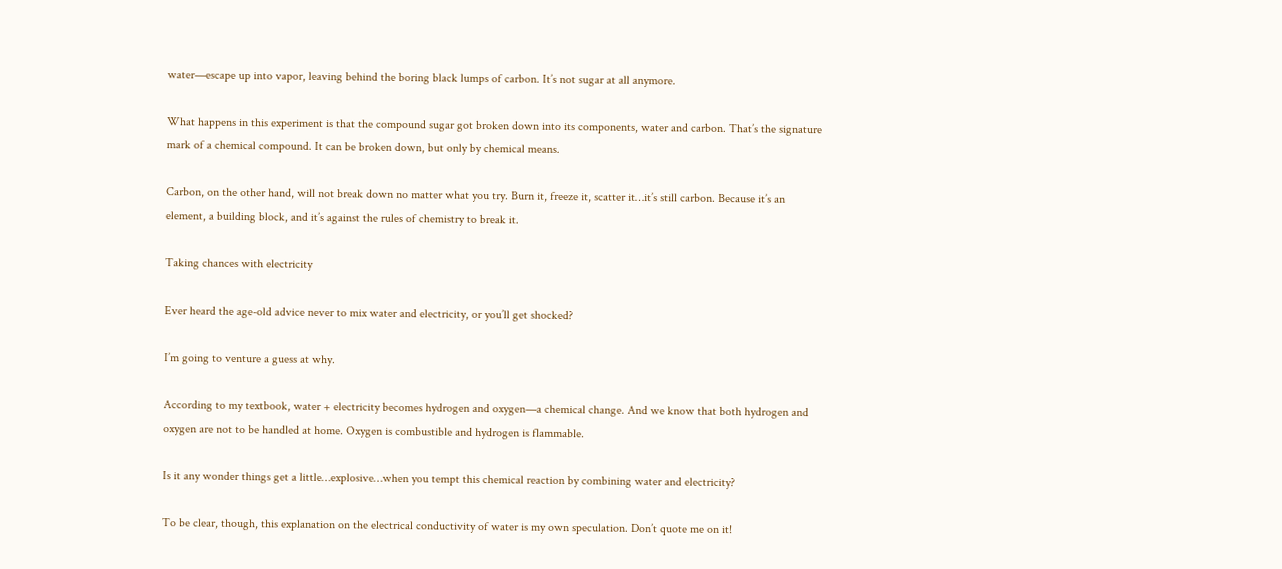water—escape up into vapor, leaving behind the boring black lumps of carbon. It’s not sugar at all anymore.

What happens in this experiment is that the compound sugar got broken down into its components, water and carbon. That’s the signature mark of a chemical compound. It can be broken down, but only by chemical means.

Carbon, on the other hand, will not break down no matter what you try. Burn it, freeze it, scatter it…it’s still carbon. Because it’s an element, a building block, and it’s against the rules of chemistry to break it.

Taking chances with electricity

Ever heard the age-old advice never to mix water and electricity, or you’ll get shocked?

I’m going to venture a guess at why.

According to my textbook, water + electricity becomes hydrogen and oxygen—a chemical change. And we know that both hydrogen and oxygen are not to be handled at home. Oxygen is combustible and hydrogen is flammable.

Is it any wonder things get a little…explosive…when you tempt this chemical reaction by combining water and electricity?

To be clear, though, this explanation on the electrical conductivity of water is my own speculation. Don’t quote me on it!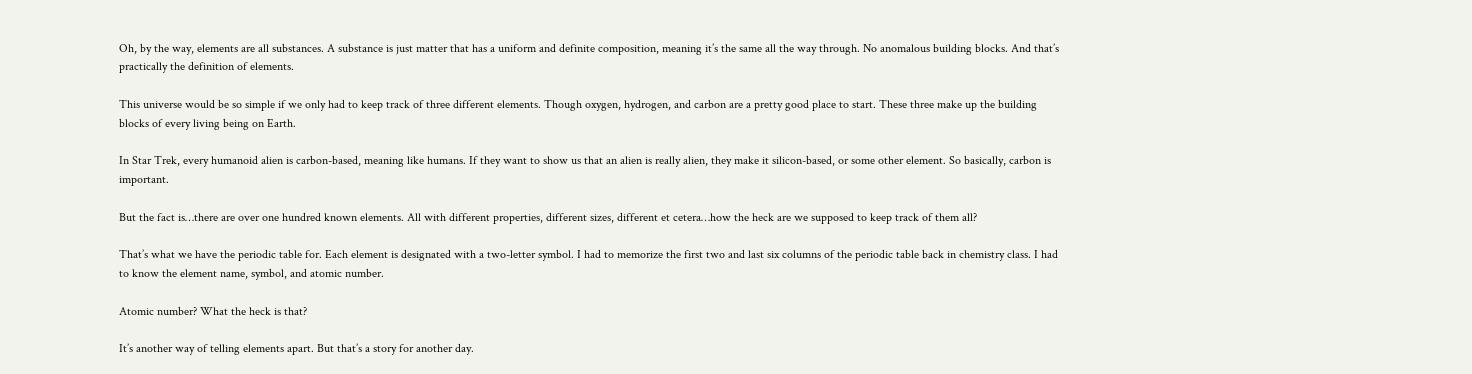Oh, by the way, elements are all substances. A substance is just matter that has a uniform and definite composition, meaning it’s the same all the way through. No anomalous building blocks. And that’s practically the definition of elements.

This universe would be so simple if we only had to keep track of three different elements. Though oxygen, hydrogen, and carbon are a pretty good place to start. These three make up the building blocks of every living being on Earth.

In Star Trek, every humanoid alien is carbon-based, meaning like humans. If they want to show us that an alien is really alien, they make it silicon-based, or some other element. So basically, carbon is important.

But the fact is…there are over one hundred known elements. All with different properties, different sizes, different et cetera…how the heck are we supposed to keep track of them all?

That’s what we have the periodic table for. Each element is designated with a two-letter symbol. I had to memorize the first two and last six columns of the periodic table back in chemistry class. I had to know the element name, symbol, and atomic number.

Atomic number? What the heck is that?

It’s another way of telling elements apart. But that’s a story for another day.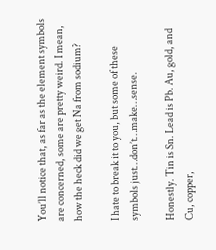You’ll notice that, as far as the element symbols are concerned, some are pretty weird. I mean, how the heck did we get Na from sodium?

I hate to break it to you, but some of these symbols just…don’t…make…sense.

Honestly. Tin is Sn. Lead is Pb. Au, gold, and Cu, copper,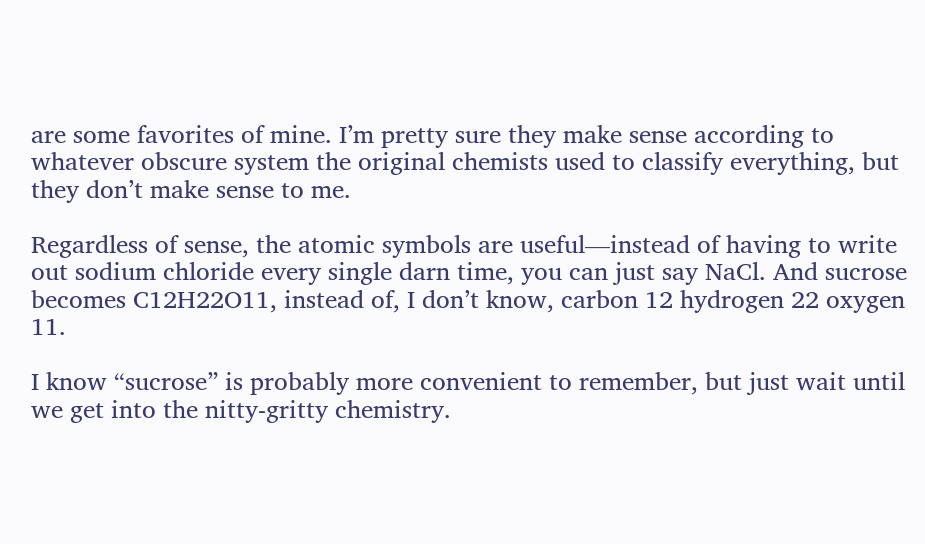are some favorites of mine. I’m pretty sure they make sense according to whatever obscure system the original chemists used to classify everything, but they don’t make sense to me.

Regardless of sense, the atomic symbols are useful—instead of having to write out sodium chloride every single darn time, you can just say NaCl. And sucrose becomes C12H22O11, instead of, I don’t know, carbon 12 hydrogen 22 oxygen 11.

I know “sucrose” is probably more convenient to remember, but just wait until we get into the nitty-gritty chemistry.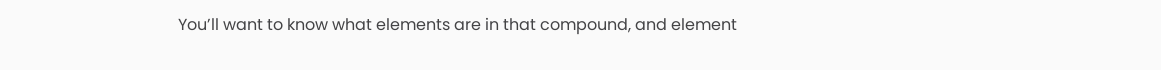You’ll want to know what elements are in that compound, and element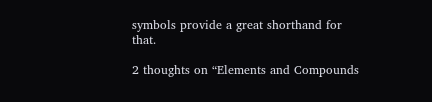symbols provide a great shorthand for that.

2 thoughts on “Elements and Compounds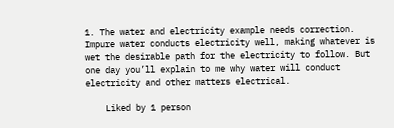1. The water and electricity example needs correction. Impure water conducts electricity well, making whatever is wet the desirable path for the electricity to follow. But one day you’ll explain to me why water will conduct electricity and other matters electrical.

    Liked by 1 person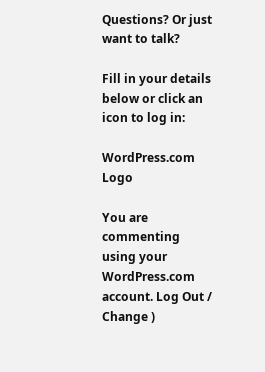Questions? Or just want to talk?

Fill in your details below or click an icon to log in:

WordPress.com Logo

You are commenting using your WordPress.com account. Log Out /  Change )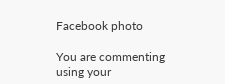Facebook photo

You are commenting using your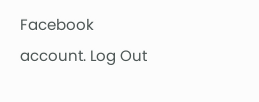Facebook account. Log Out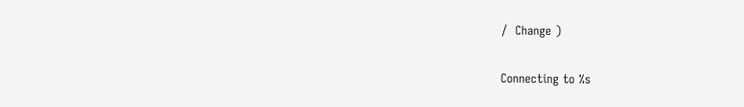/  Change )

Connecting to %s